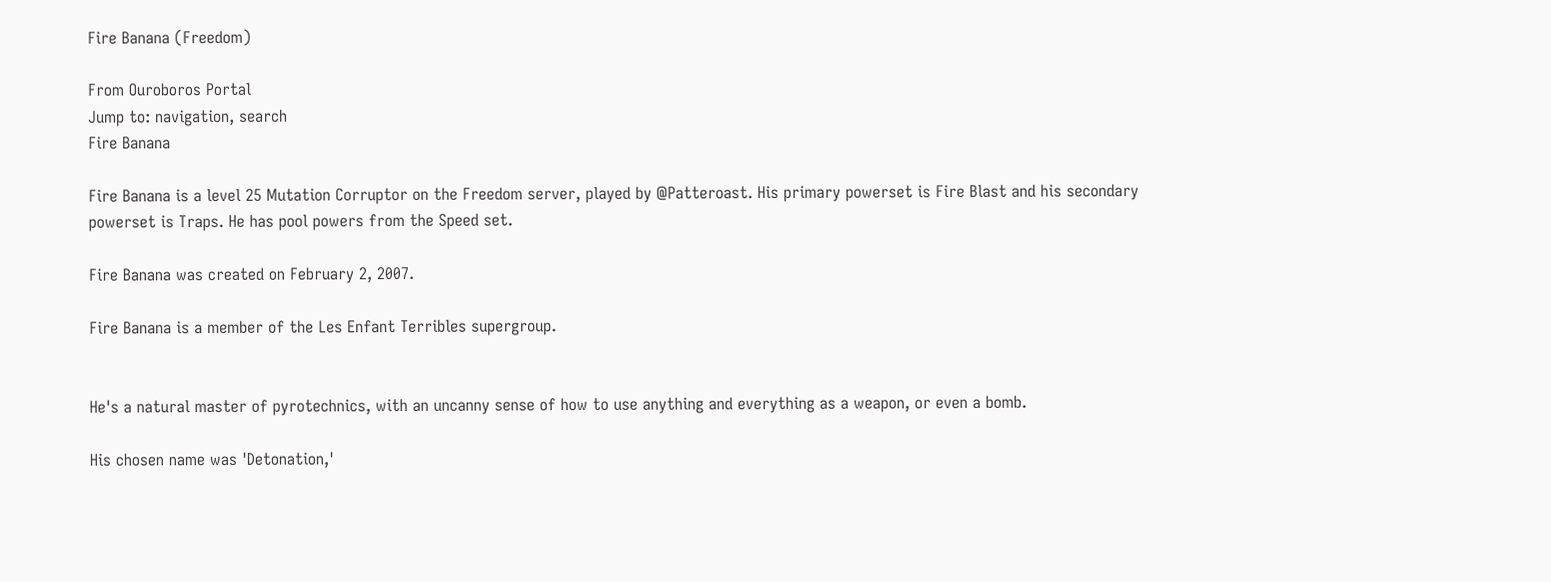Fire Banana (Freedom)

From Ouroboros Portal
Jump to: navigation, search
Fire Banana

Fire Banana is a level 25 Mutation Corruptor on the Freedom server, played by @Patteroast. His primary powerset is Fire Blast and his secondary powerset is Traps. He has pool powers from the Speed set.

Fire Banana was created on February 2, 2007.

Fire Banana is a member of the Les Enfant Terribles supergroup.


He's a natural master of pyrotechnics, with an uncanny sense of how to use anything and everything as a weapon, or even a bomb.

His chosen name was 'Detonation,'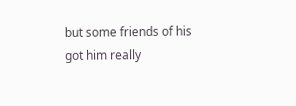but some friends of his got him really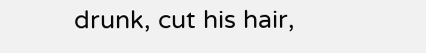drunk, cut his hair,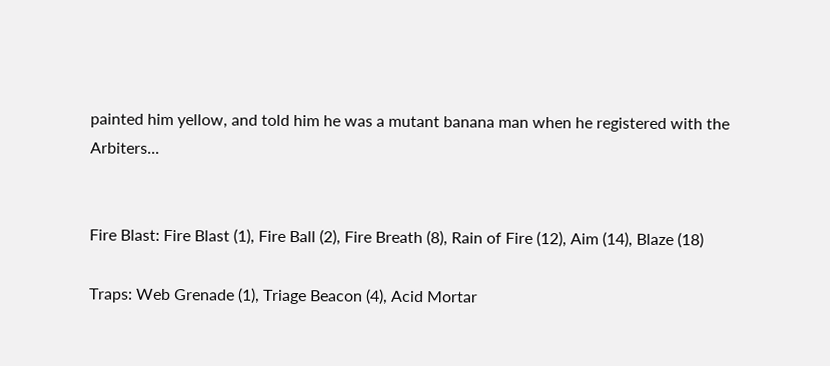painted him yellow, and told him he was a mutant banana man when he registered with the Arbiters...


Fire Blast: Fire Blast (1), Fire Ball (2), Fire Breath (8), Rain of Fire (12), Aim (14), Blaze (18)

Traps: Web Grenade (1), Triage Beacon (4), Acid Mortar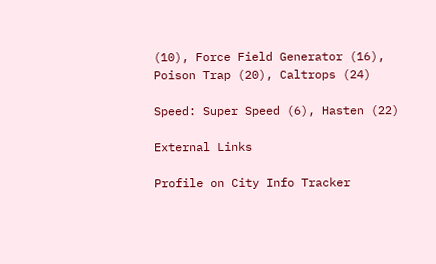(10), Force Field Generator (16), Poison Trap (20), Caltrops (24)

Speed: Super Speed (6), Hasten (22)

External Links

Profile on City Info Tracker